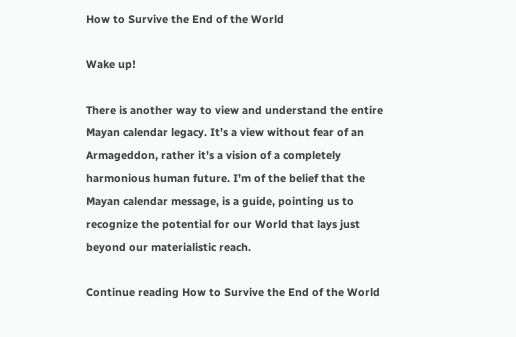How to Survive the End of the World

Wake up!

There is another way to view and understand the entire Mayan calendar legacy. It’s a view without fear of an Armageddon, rather it’s a vision of a completely harmonious human future. I’m of the belief that the Mayan calendar message, is a guide, pointing us to recognize the potential for our World that lays just beyond our materialistic reach.

Continue reading How to Survive the End of the World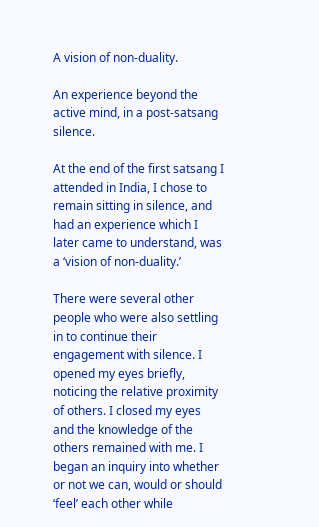A vision of non-duality.

An experience beyond the active mind, in a post-satsang silence.

At the end of the first satsang I attended in India, I chose to remain sitting in silence, and had an experience which I later came to understand, was a ‘vision of non-duality.’

There were several other people who were also settling in to continue their engagement with silence. I opened my eyes briefly, noticing the relative proximity of others. I closed my eyes and the knowledge of the others remained with me. I began an inquiry into whether or not we can, would or should ‘feel’ each other while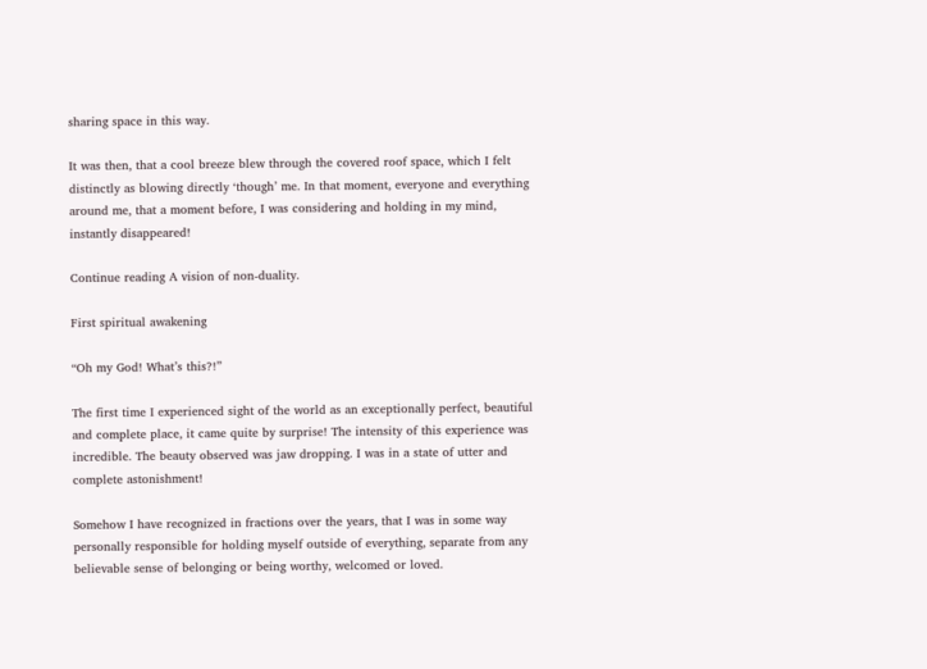sharing space in this way.

It was then, that a cool breeze blew through the covered roof space, which I felt distinctly as blowing directly ‘though’ me. In that moment, everyone and everything around me, that a moment before, I was considering and holding in my mind, instantly disappeared!

Continue reading A vision of non-duality.

First spiritual awakening

“Oh my God! What’s this?!”

The first time I experienced sight of the world as an exceptionally perfect, beautiful and complete place, it came quite by surprise! The intensity of this experience was incredible. The beauty observed was jaw dropping. I was in a state of utter and complete astonishment!

Somehow I have recognized in fractions over the years, that I was in some way personally responsible for holding myself outside of everything, separate from any believable sense of belonging or being worthy, welcomed or loved.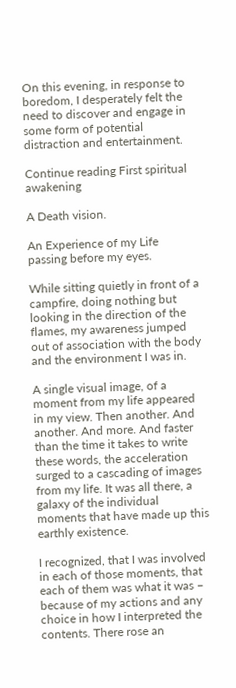On this evening, in response to boredom, I desperately felt the need to discover and engage in some form of potential distraction and entertainment.

Continue reading First spiritual awakening

A Death vision.

An Experience of my Life passing before my eyes.

While sitting quietly in front of a campfire, doing nothing but looking in the direction of the flames, my awareness jumped out of association with the body and the environment I was in.

A single visual image, of a moment from my life appeared in my view. Then another. And another. And more. And faster than the time it takes to write these words, the acceleration surged to a cascading of images from my life. It was all there, a galaxy of the individual moments that have made up this earthly existence.

I recognized, that I was involved in each of those moments, that each of them was what it was – because of my actions and any choice in how I interpreted the contents. There rose an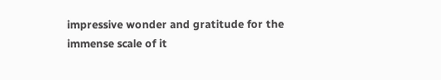impressive wonder and gratitude for the immense scale of it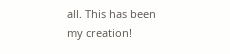all. This has been my creation!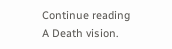Continue reading A Death vision.